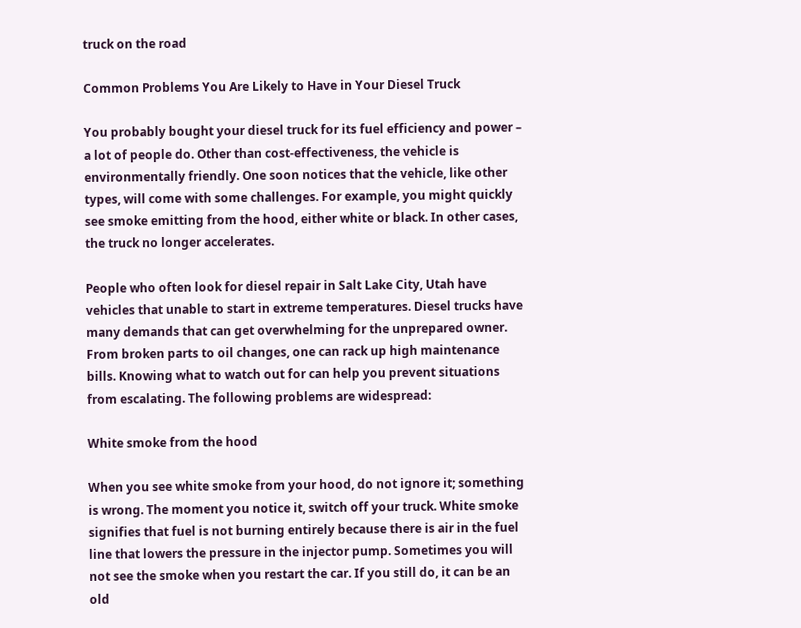truck on the road

Common Problems You Are Likely to Have in Your Diesel Truck

You probably bought your diesel truck for its fuel efficiency and power – a lot of people do. Other than cost-effectiveness, the vehicle is environmentally friendly. One soon notices that the vehicle, like other types, will come with some challenges. For example, you might quickly see smoke emitting from the hood, either white or black. In other cases, the truck no longer accelerates.

People who often look for diesel repair in Salt Lake City, Utah have vehicles that unable to start in extreme temperatures. Diesel trucks have many demands that can get overwhelming for the unprepared owner. From broken parts to oil changes, one can rack up high maintenance bills. Knowing what to watch out for can help you prevent situations from escalating. The following problems are widespread:

White smoke from the hood

When you see white smoke from your hood, do not ignore it; something is wrong. The moment you notice it, switch off your truck. White smoke signifies that fuel is not burning entirely because there is air in the fuel line that lowers the pressure in the injector pump. Sometimes you will not see the smoke when you restart the car. If you still do, it can be an old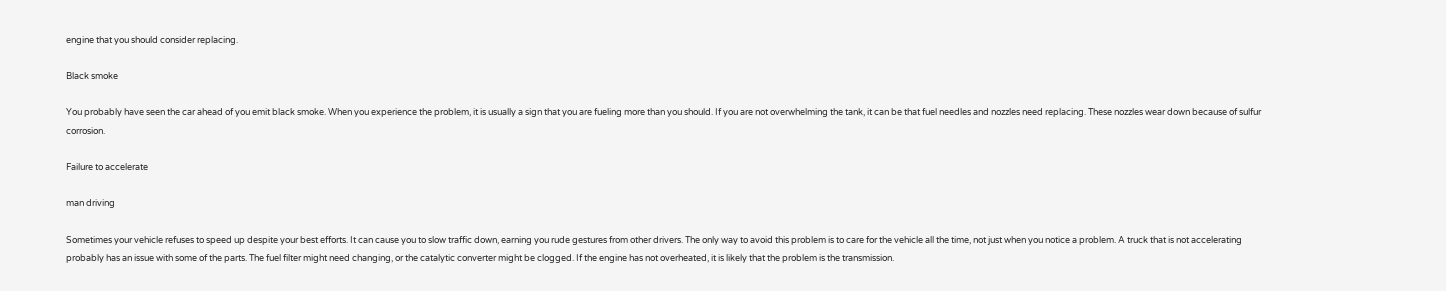engine that you should consider replacing.

Black smoke

You probably have seen the car ahead of you emit black smoke. When you experience the problem, it is usually a sign that you are fueling more than you should. If you are not overwhelming the tank, it can be that fuel needles and nozzles need replacing. These nozzles wear down because of sulfur corrosion.

Failure to accelerate

man driving

Sometimes your vehicle refuses to speed up despite your best efforts. It can cause you to slow traffic down, earning you rude gestures from other drivers. The only way to avoid this problem is to care for the vehicle all the time, not just when you notice a problem. A truck that is not accelerating probably has an issue with some of the parts. The fuel filter might need changing, or the catalytic converter might be clogged. If the engine has not overheated, it is likely that the problem is the transmission.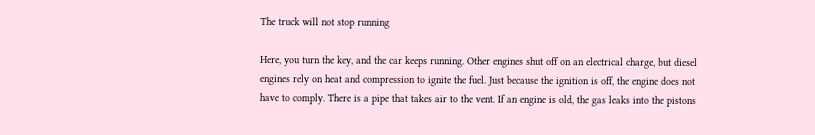The truck will not stop running

Here, you turn the key, and the car keeps running. Other engines shut off on an electrical charge, but diesel engines rely on heat and compression to ignite the fuel. Just because the ignition is off, the engine does not have to comply. There is a pipe that takes air to the vent. If an engine is old, the gas leaks into the pistons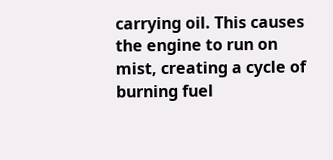carrying oil. This causes the engine to run on mist, creating a cycle of burning fuel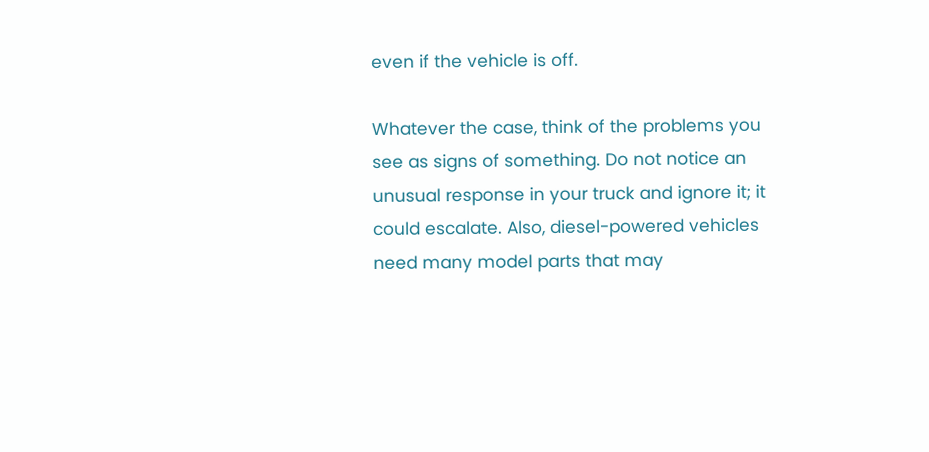even if the vehicle is off.

Whatever the case, think of the problems you see as signs of something. Do not notice an unusual response in your truck and ignore it; it could escalate. Also, diesel-powered vehicles need many model parts that may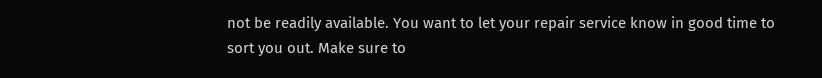not be readily available. You want to let your repair service know in good time to sort you out. Make sure to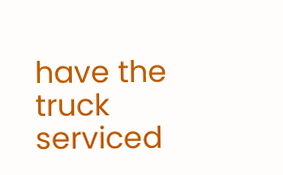have the truck serviced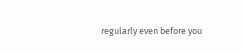regularly even before you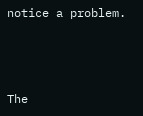notice a problem.



The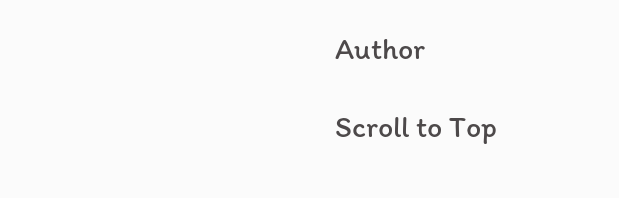Author

Scroll to Top